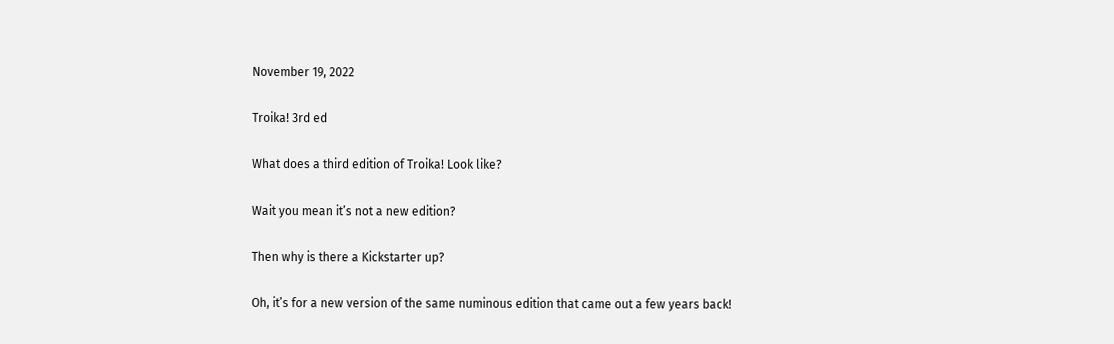November 19, 2022

Troika! 3rd ed

What does a third edition of Troika! Look like?

Wait you mean it’s not a new edition?

Then why is there a Kickstarter up?

Oh, it’s for a new version of the same numinous edition that came out a few years back!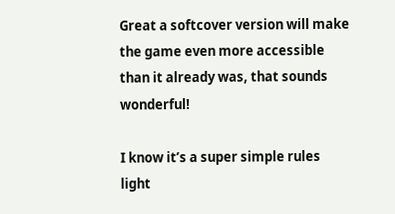Great a softcover version will make the game even more accessible than it already was, that sounds wonderful!

I know it’s a super simple rules light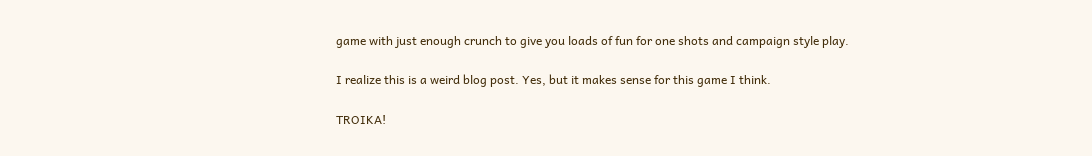game with just enough crunch to give you loads of fun for one shots and campaign style play.

I realize this is a weird blog post. Yes, but it makes sense for this game I think.

TROIKA!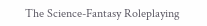The Science-Fantasy Roleplaying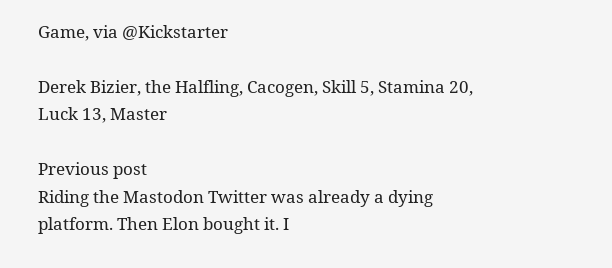Game, via @Kickstarter

Derek Bizier, the Halfling, Cacogen, Skill 5, Stamina 20, Luck 13, Master

Previous post
Riding the Mastodon Twitter was already a dying platform. Then Elon bought it. I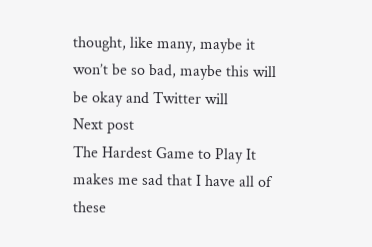thought, like many, maybe it won’t be so bad, maybe this will be okay and Twitter will
Next post
The Hardest Game to Play It makes me sad that I have all of these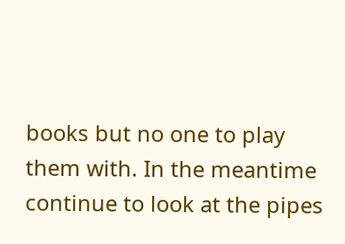books but no one to play them with. In the meantime continue to look at the pipes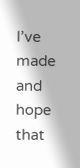I’ve made and hope that